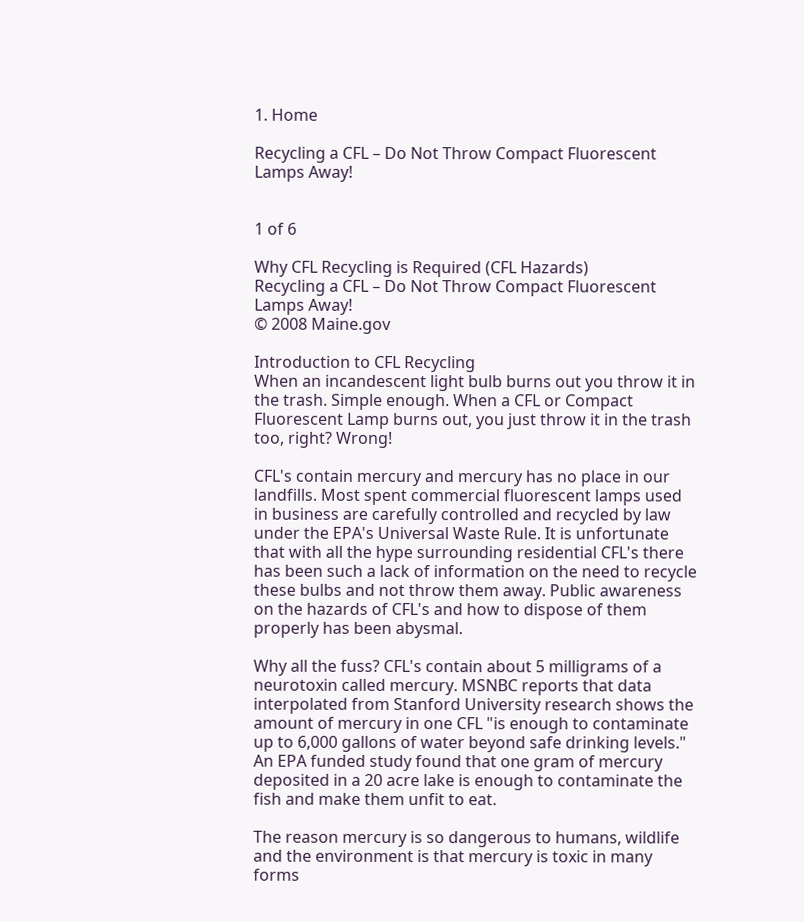1. Home

Recycling a CFL – Do Not Throw Compact Fluorescent Lamps Away!


1 of 6

Why CFL Recycling is Required (CFL Hazards)
Recycling a CFL – Do Not Throw Compact Fluorescent Lamps Away!
© 2008 Maine.gov

Introduction to CFL Recycling
When an incandescent light bulb burns out you throw it in the trash. Simple enough. When a CFL or Compact Fluorescent Lamp burns out, you just throw it in the trash too, right? Wrong!

CFL's contain mercury and mercury has no place in our landfills. Most spent commercial fluorescent lamps used in business are carefully controlled and recycled by law under the EPA's Universal Waste Rule. It is unfortunate that with all the hype surrounding residential CFL's there has been such a lack of information on the need to recycle these bulbs and not throw them away. Public awareness on the hazards of CFL's and how to dispose of them properly has been abysmal.

Why all the fuss? CFL's contain about 5 milligrams of a neurotoxin called mercury. MSNBC reports that data interpolated from Stanford University research shows the amount of mercury in one CFL "is enough to contaminate up to 6,000 gallons of water beyond safe drinking levels." An EPA funded study found that one gram of mercury deposited in a 20 acre lake is enough to contaminate the fish and make them unfit to eat.

The reason mercury is so dangerous to humans, wildlife and the environment is that mercury is toxic in many forms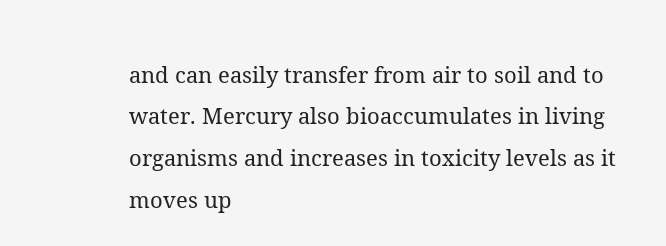and can easily transfer from air to soil and to water. Mercury also bioaccumulates in living organisms and increases in toxicity levels as it moves up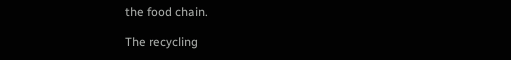the food chain.

The recycling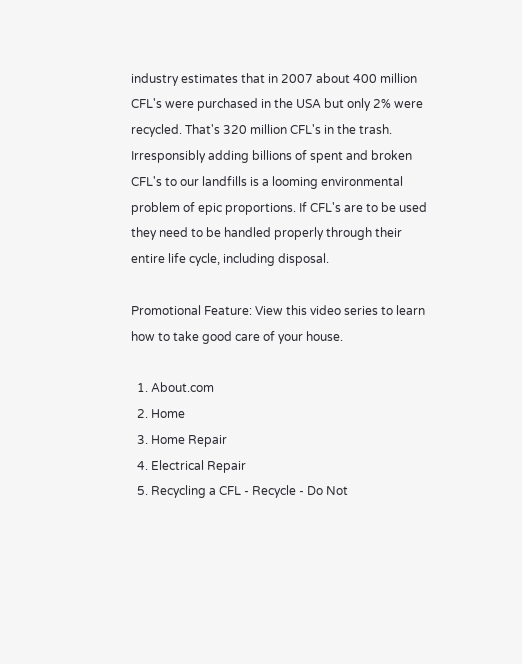industry estimates that in 2007 about 400 million CFL's were purchased in the USA but only 2% were recycled. That's 320 million CFL's in the trash. Irresponsibly adding billions of spent and broken CFL's to our landfills is a looming environmental problem of epic proportions. If CFL's are to be used they need to be handled properly through their entire life cycle, including disposal.

Promotional Feature: View this video series to learn how to take good care of your house.

  1. About.com
  2. Home
  3. Home Repair
  4. Electrical Repair
  5. Recycling a CFL - Recycle - Do Not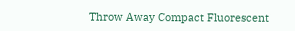Throw Away Compact Fluorescent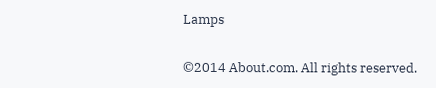Lamps

©2014 About.com. All rights reserved.